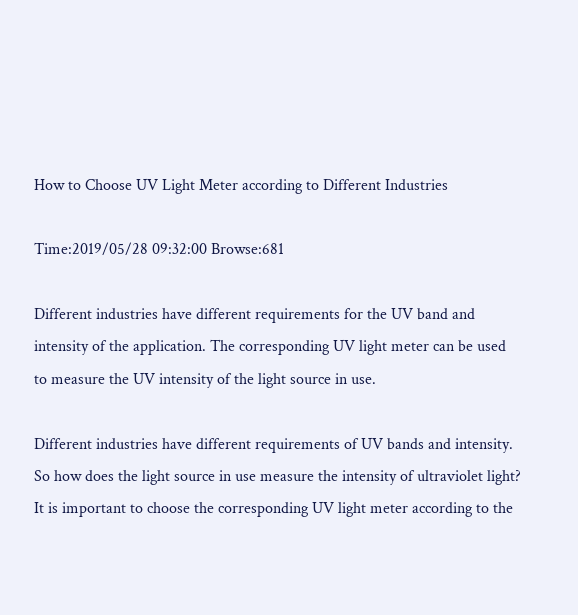How to Choose UV Light Meter according to Different Industries

Time:2019/05/28 09:32:00 Browse:681

Different industries have different requirements for the UV band and intensity of the application. The corresponding UV light meter can be used to measure the UV intensity of the light source in use.

Different industries have different requirements of UV bands and intensity. So how does the light source in use measure the intensity of ultraviolet light? It is important to choose the corresponding UV light meter according to the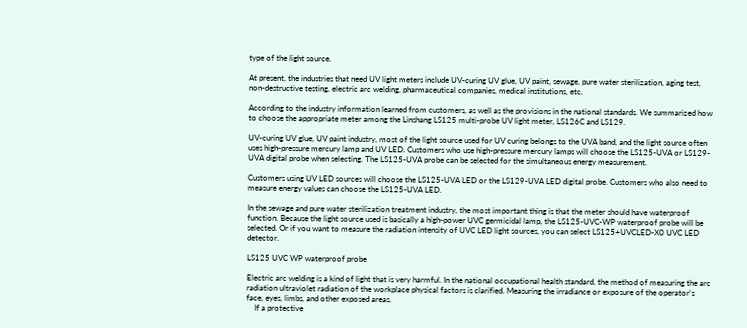type of the light source.

At present, the industries that need UV light meters include UV-curing UV glue, UV paint, sewage, pure water sterilization, aging test, non-destructive testing, electric arc welding, pharmaceutical companies, medical institutions, etc.

According to the industry information learned from customers, as well as the provisions in the national standards. We summarized how to choose the appropriate meter among the Linshang LS125 multi-probe UV light meter, LS126C and LS129.

UV-curing UV glue, UV paint industry, most of the light source used for UV curing belongs to the UVA band, and the light source often uses high-pressure mercury lamp and UV LED. Customers who use high-pressure mercury lamps will choose the LS125-UVA or LS129-UVA digital probe when selecting. The LS125-UVA probe can be selected for the simultaneous energy measurement.

Customers using UV LED sources will choose the LS125-UVA LED or the LS129-UVA LED digital probe. Customers who also need to measure energy values can choose the LS125-UVA LED.

In the sewage and pure water sterilization treatment industry, the most important thing is that the meter should have waterproof function. Because the light source used is basically a high-power UVC germicidal lamp, the LS125-UVC-WP waterproof probe will be selected. Or if you want to measure the radiation intensity of UVC LED light sources, you can select LS125+UVCLED-X0 UVC LED detector.

LS125 UVC WP waterproof probe

Electric arc welding is a kind of light that is very harmful. In the national occupational health standard, the method of measuring the arc radiation ultraviolet radiation of the workplace physical factors is clarified. Measuring the irradiance or exposure of the operator's face, eyes, limbs, and other exposed areas.
    If a protective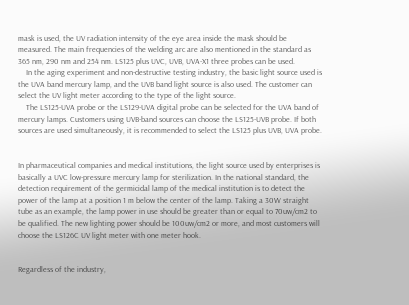mask is used, the UV radiation intensity of the eye area inside the mask should be measured. The main frequencies of the welding arc are also mentioned in the standard as 365 nm, 290 nm and 254 nm. LS125 plus UVC, UVB, UVA-X1 three probes can be used.
    In the aging experiment and non-destructive testing industry, the basic light source used is the UVA band mercury lamp, and the UVB band light source is also used. The customer can select the UV light meter according to the type of the light source.
    The LS125-UVA probe or the LS129-UVA digital probe can be selected for the UVA band of mercury lamps. Customers using UVB-band sources can choose the LS125-UVB probe. If both sources are used simultaneously, it is recommended to select the LS125 plus UVB, UVA probe.


In pharmaceutical companies and medical institutions, the light source used by enterprises is basically a UVC low-pressure mercury lamp for sterilization. In the national standard, the detection requirement of the germicidal lamp of the medical institution is to detect the power of the lamp at a position 1 m below the center of the lamp. Taking a 30W straight tube as an example, the lamp power in use should be greater than or equal to 70uw/cm2 to be qualified. The new lighting power should be 100uw/cm2 or more, and most customers will choose the LS126C UV light meter with one meter hook.


Regardless of the industry,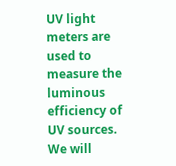UV light meters are used to measure the luminous efficiency of UV sources. We will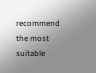recommend the most suitable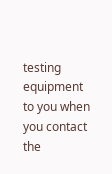testing equipment to you when you contact the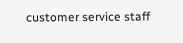customer service staff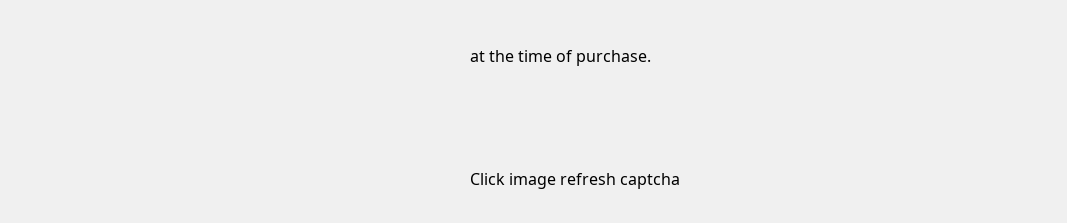at the time of purchase.



Click image refresh captcha